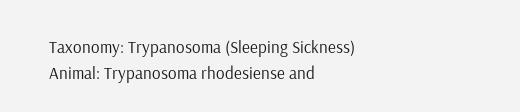Taxonomy: Trypanosoma (Sleeping Sickness)
Animal: Trypanosoma rhodesiense and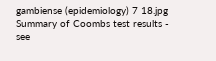gambiense (epidemiology) 7 18.jpg
Summary of Coombs test results - see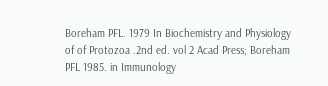Boreham PFL. 1979 In Biochemistry and Physiology of of Protozoa .2nd ed. vol 2 Acad Press; Boreham PFL 1985. in Immunology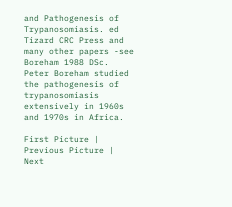and Pathogenesis of Trypanosomiasis. ed Tizard CRC Press and many other papers -see Boreham 1988 DSc. Peter Boreham studied the pathogenesis of trypanosomiasis extensively in 1960s and 1970s in Africa.

First Picture | Previous Picture | Next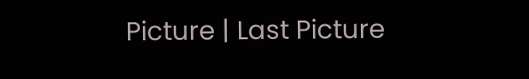Picture | Last Picture